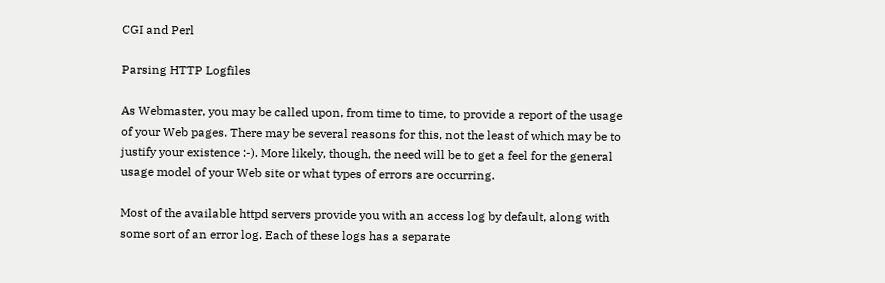CGI and Perl

Parsing HTTP Logfiles

As Webmaster, you may be called upon, from time to time, to provide a report of the usage of your Web pages. There may be several reasons for this, not the least of which may be to justify your existence :-). More likely, though, the need will be to get a feel for the general usage model of your Web site or what types of errors are occurring.

Most of the available httpd servers provide you with an access log by default, along with some sort of an error log. Each of these logs has a separate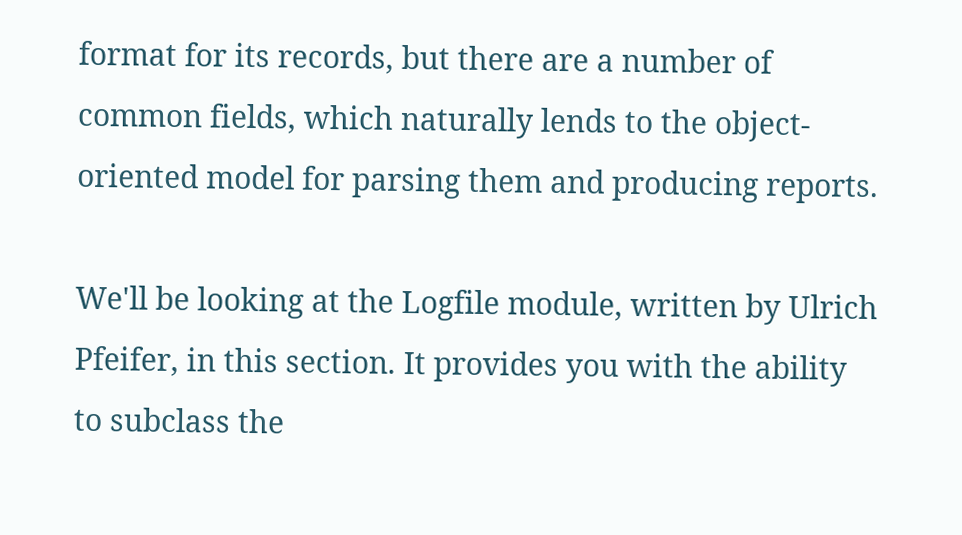format for its records, but there are a number of common fields, which naturally lends to the object-oriented model for parsing them and producing reports.

We'll be looking at the Logfile module, written by Ulrich Pfeifer, in this section. It provides you with the ability to subclass the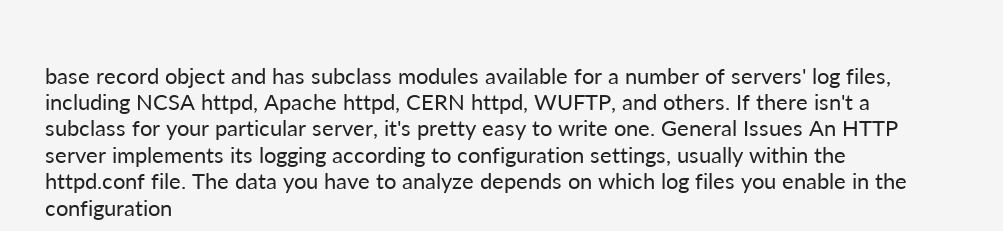base record object and has subclass modules available for a number of servers' log files, including NCSA httpd, Apache httpd, CERN httpd, WUFTP, and others. If there isn't a subclass for your particular server, it's pretty easy to write one. General Issues An HTTP server implements its logging according to configuration settings, usually within the httpd.conf file. The data you have to analyze depends on which log files you enable in the configuration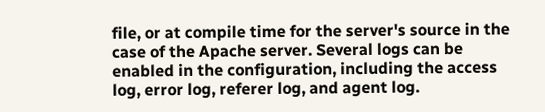file, or at compile time for the server's source in the case of the Apache server. Several logs can be enabled in the configuration, including the access log, error log, referer log, and agent log.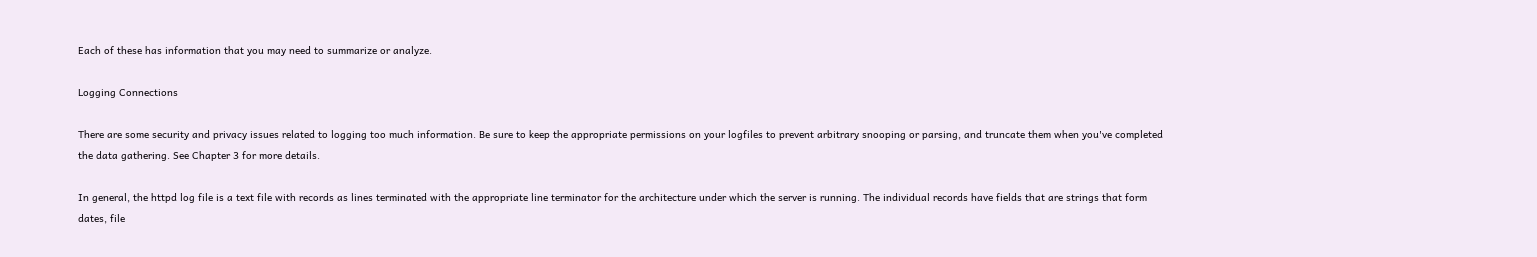Each of these has information that you may need to summarize or analyze.

Logging Connections

There are some security and privacy issues related to logging too much information. Be sure to keep the appropriate permissions on your logfiles to prevent arbitrary snooping or parsing, and truncate them when you've completed the data gathering. See Chapter 3 for more details.

In general, the httpd log file is a text file with records as lines terminated with the appropriate line terminator for the architecture under which the server is running. The individual records have fields that are strings that form dates, file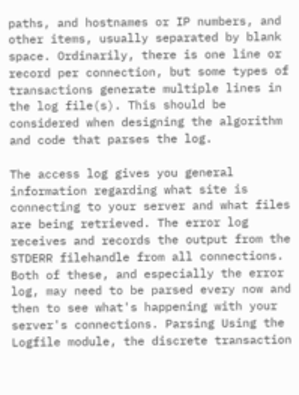paths, and hostnames or IP numbers, and other items, usually separated by blank space. Ordinarily, there is one line or record per connection, but some types of transactions generate multiple lines in the log file(s). This should be considered when designing the algorithm and code that parses the log.

The access log gives you general information regarding what site is connecting to your server and what files are being retrieved. The error log receives and records the output from the STDERR filehandle from all connections. Both of these, and especially the error log, may need to be parsed every now and then to see what's happening with your server's connections. Parsing Using the Logfile module, the discrete transaction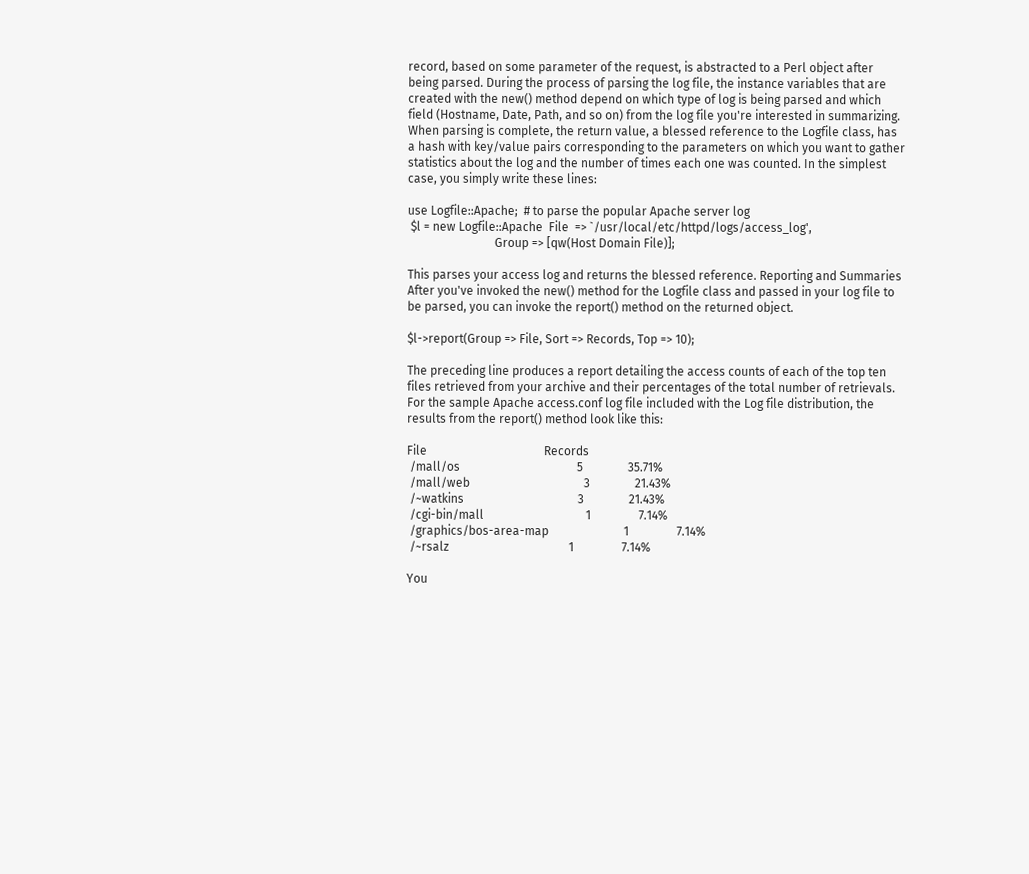record, based on some parameter of the request, is abstracted to a Perl object after being parsed. During the process of parsing the log file, the instance variables that are created with the new() method depend on which type of log is being parsed and which field (Hostname, Date, Path, and so on) from the log file you're interested in summarizing. When parsing is complete, the return value, a blessed reference to the Logfile class, has a hash with key/value pairs corresponding to the parameters on which you want to gather statistics about the log and the number of times each one was counted. In the simplest case, you simply write these lines:

use Logfile::Apache;  # to parse the popular Apache server log
 $l = new Logfile::Apache  File  => `/usr/local/etc/httpd/logs/access_log',
                             Group => [qw(Host Domain File)];

This parses your access log and returns the blessed reference. Reporting and Summaries After you've invoked the new() method for the Logfile class and passed in your log file to be parsed, you can invoke the report() method on the returned object.

$l->report(Group => File, Sort => Records, Top => 10);

The preceding line produces a report detailing the access counts of each of the top ten files retrieved from your archive and their percentages of the total number of retrievals. For the sample Apache access.conf log file included with the Log file distribution, the results from the report() method look like this:

File                                       Records
 /mall/os                                       5               35.71%
 /mall/web                                      3               21.43%
 /~watkins                                      3               21.43%
 /cgi-bin/mall                                  1                7.14%
 /graphics/bos-area-map                         1                7.14%
 /~rsalz                                        1                7.14%

You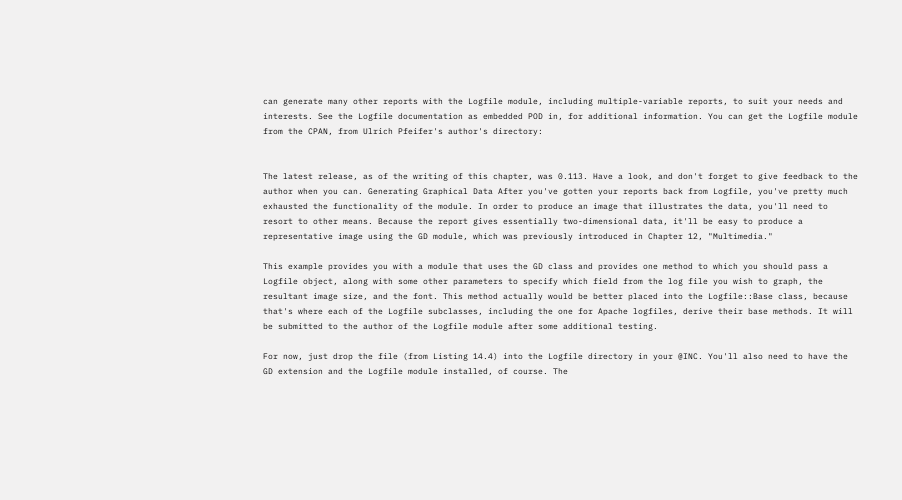can generate many other reports with the Logfile module, including multiple-variable reports, to suit your needs and interests. See the Logfile documentation as embedded POD in, for additional information. You can get the Logfile module from the CPAN, from Ulrich Pfeifer's author's directory:


The latest release, as of the writing of this chapter, was 0.113. Have a look, and don't forget to give feedback to the author when you can. Generating Graphical Data After you've gotten your reports back from Logfile, you've pretty much exhausted the functionality of the module. In order to produce an image that illustrates the data, you'll need to resort to other means. Because the report gives essentially two-dimensional data, it'll be easy to produce a representative image using the GD module, which was previously introduced in Chapter 12, "Multimedia."

This example provides you with a module that uses the GD class and provides one method to which you should pass a Logfile object, along with some other parameters to specify which field from the log file you wish to graph, the resultant image size, and the font. This method actually would be better placed into the Logfile::Base class, because that's where each of the Logfile subclasses, including the one for Apache logfiles, derive their base methods. It will be submitted to the author of the Logfile module after some additional testing.

For now, just drop the file (from Listing 14.4) into the Logfile directory in your @INC. You'll also need to have the GD extension and the Logfile module installed, of course. The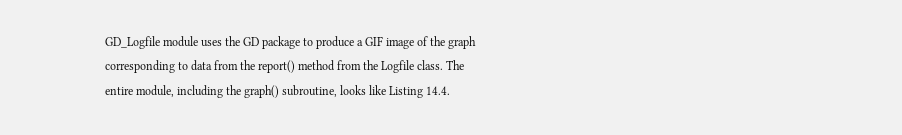GD_Logfile module uses the GD package to produce a GIF image of the graph corresponding to data from the report() method from the Logfile class. The entire module, including the graph() subroutine, looks like Listing 14.4.